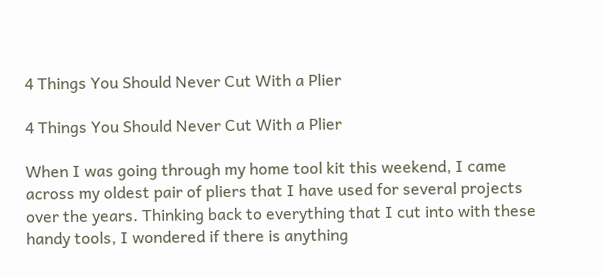4 Things You Should Never Cut With a Plier

4 Things You Should Never Cut With a Plier

When I was going through my home tool kit this weekend, I came across my oldest pair of pliers that I have used for several projects over the years. Thinking back to everything that I cut into with these handy tools, I wondered if there is anything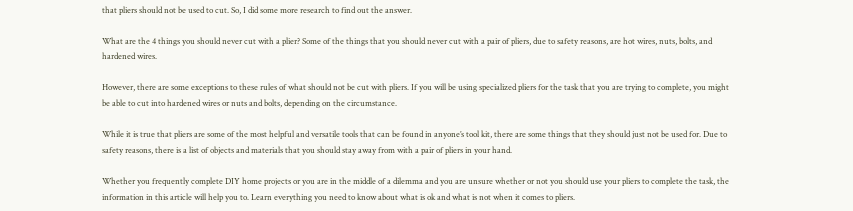that pliers should not be used to cut. So, I did some more research to find out the answer.

What are the 4 things you should never cut with a plier? Some of the things that you should never cut with a pair of pliers, due to safety reasons, are hot wires, nuts, bolts, and hardened wires.

However, there are some exceptions to these rules of what should not be cut with pliers. If you will be using specialized pliers for the task that you are trying to complete, you might be able to cut into hardened wires or nuts and bolts, depending on the circumstance.

While it is true that pliers are some of the most helpful and versatile tools that can be found in anyone’s tool kit, there are some things that they should just not be used for. Due to safety reasons, there is a list of objects and materials that you should stay away from with a pair of pliers in your hand.

Whether you frequently complete DIY home projects or you are in the middle of a dilemma and you are unsure whether or not you should use your pliers to complete the task, the information in this article will help you to. Learn everything you need to know about what is ok and what is not when it comes to pliers.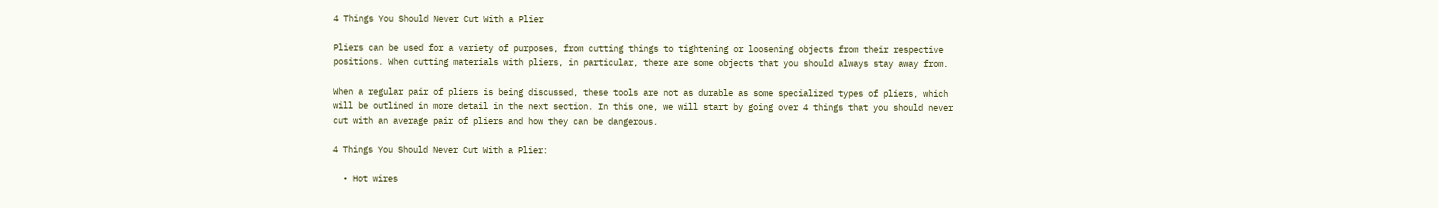4 Things You Should Never Cut With a Plier

Pliers can be used for a variety of purposes, from cutting things to tightening or loosening objects from their respective positions. When cutting materials with pliers, in particular, there are some objects that you should always stay away from.

When a regular pair of pliers is being discussed, these tools are not as durable as some specialized types of pliers, which will be outlined in more detail in the next section. In this one, we will start by going over 4 things that you should never cut with an average pair of pliers and how they can be dangerous.

4 Things You Should Never Cut With a Plier:

  • Hot wires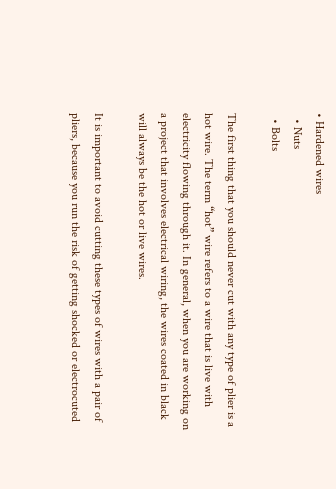• Hardened wires
  • Nuts
  • Bolts

The first thing that you should never cut with any type of plier is a hot wire. The term “hot” wire refers to a wire that is live with electricity flowing through it. In general, when you are working on a project that involves electrical wiring, the wires coated in black will always be the hot or live wires.

It is important to avoid cutting these types of wires with a pair of pliers, because you run the risk of getting shocked or electrocuted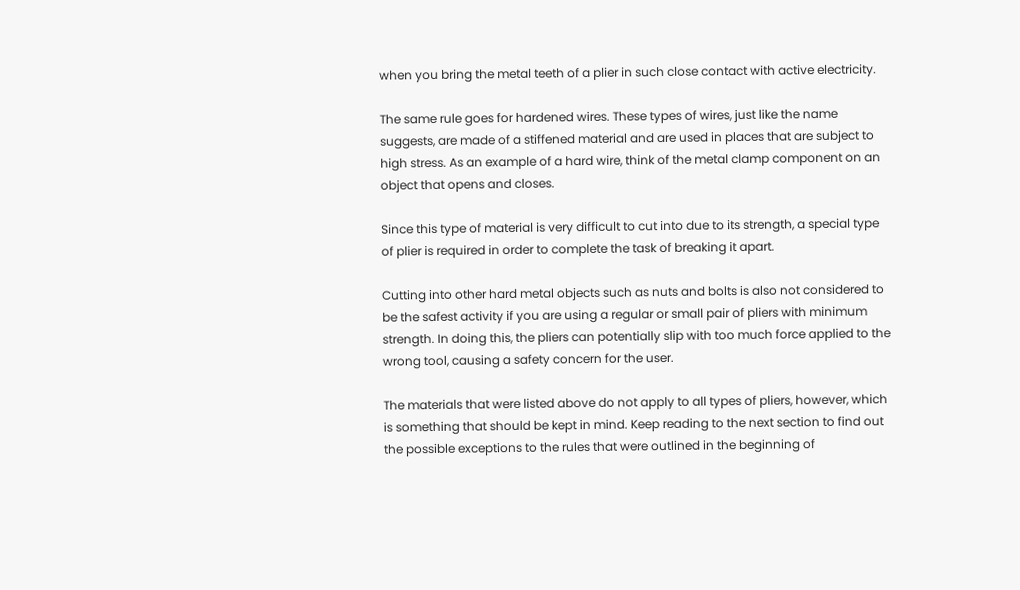when you bring the metal teeth of a plier in such close contact with active electricity.

The same rule goes for hardened wires. These types of wires, just like the name suggests, are made of a stiffened material and are used in places that are subject to high stress. As an example of a hard wire, think of the metal clamp component on an object that opens and closes.

Since this type of material is very difficult to cut into due to its strength, a special type of plier is required in order to complete the task of breaking it apart.

Cutting into other hard metal objects such as nuts and bolts is also not considered to be the safest activity if you are using a regular or small pair of pliers with minimum strength. In doing this, the pliers can potentially slip with too much force applied to the wrong tool, causing a safety concern for the user.

The materials that were listed above do not apply to all types of pliers, however, which is something that should be kept in mind. Keep reading to the next section to find out the possible exceptions to the rules that were outlined in the beginning of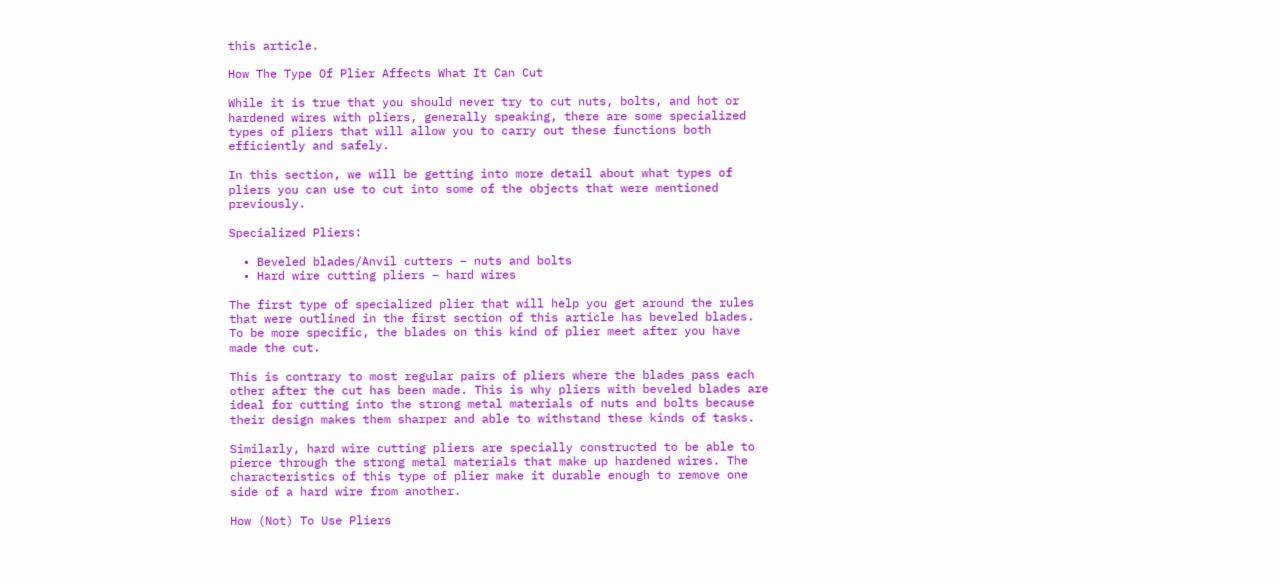this article.

How The Type Of Plier Affects What It Can Cut

While it is true that you should never try to cut nuts, bolts, and hot or hardened wires with pliers, generally speaking, there are some specialized types of pliers that will allow you to carry out these functions both efficiently and safely.

In this section, we will be getting into more detail about what types of pliers you can use to cut into some of the objects that were mentioned previously.

Specialized Pliers:

  • Beveled blades/Anvil cutters – nuts and bolts
  • Hard wire cutting pliers – hard wires

The first type of specialized plier that will help you get around the rules that were outlined in the first section of this article has beveled blades. To be more specific, the blades on this kind of plier meet after you have made the cut.

This is contrary to most regular pairs of pliers where the blades pass each other after the cut has been made. This is why pliers with beveled blades are ideal for cutting into the strong metal materials of nuts and bolts because their design makes them sharper and able to withstand these kinds of tasks.

Similarly, hard wire cutting pliers are specially constructed to be able to pierce through the strong metal materials that make up hardened wires. The characteristics of this type of plier make it durable enough to remove one side of a hard wire from another.

How (Not) To Use Pliers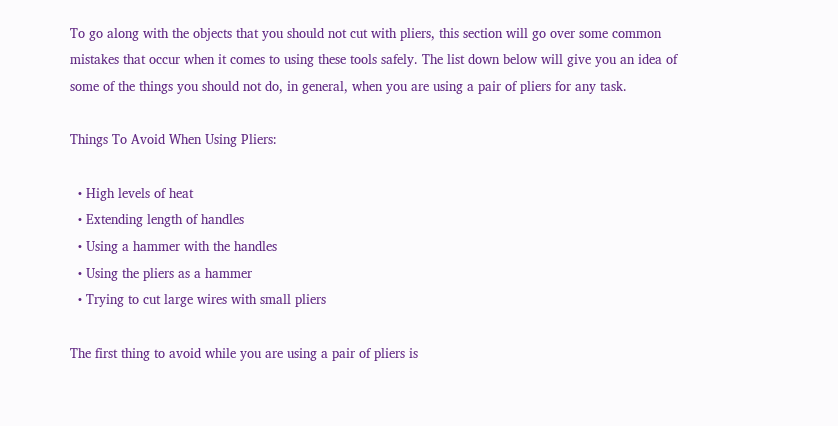To go along with the objects that you should not cut with pliers, this section will go over some common mistakes that occur when it comes to using these tools safely. The list down below will give you an idea of some of the things you should not do, in general, when you are using a pair of pliers for any task.

Things To Avoid When Using Pliers:

  • High levels of heat
  • Extending length of handles
  • Using a hammer with the handles
  • Using the pliers as a hammer
  • Trying to cut large wires with small pliers

The first thing to avoid while you are using a pair of pliers is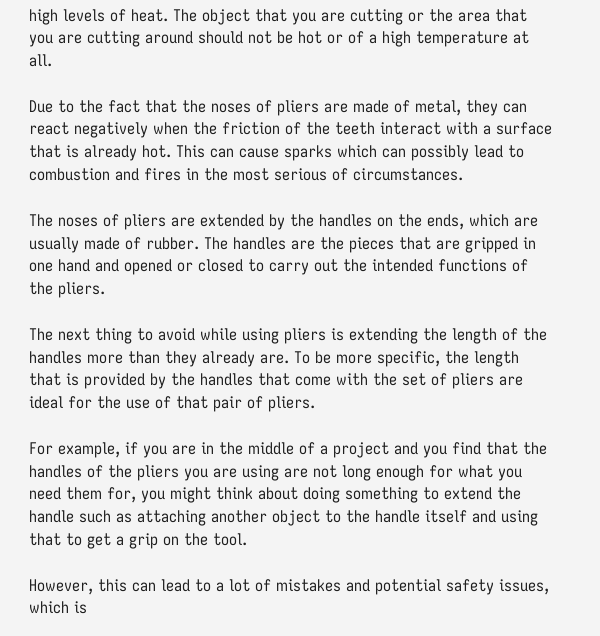high levels of heat. The object that you are cutting or the area that you are cutting around should not be hot or of a high temperature at all.

Due to the fact that the noses of pliers are made of metal, they can react negatively when the friction of the teeth interact with a surface that is already hot. This can cause sparks which can possibly lead to combustion and fires in the most serious of circumstances.

The noses of pliers are extended by the handles on the ends, which are usually made of rubber. The handles are the pieces that are gripped in one hand and opened or closed to carry out the intended functions of the pliers.

The next thing to avoid while using pliers is extending the length of the handles more than they already are. To be more specific, the length that is provided by the handles that come with the set of pliers are ideal for the use of that pair of pliers.

For example, if you are in the middle of a project and you find that the handles of the pliers you are using are not long enough for what you need them for, you might think about doing something to extend the handle such as attaching another object to the handle itself and using that to get a grip on the tool.

However, this can lead to a lot of mistakes and potential safety issues, which is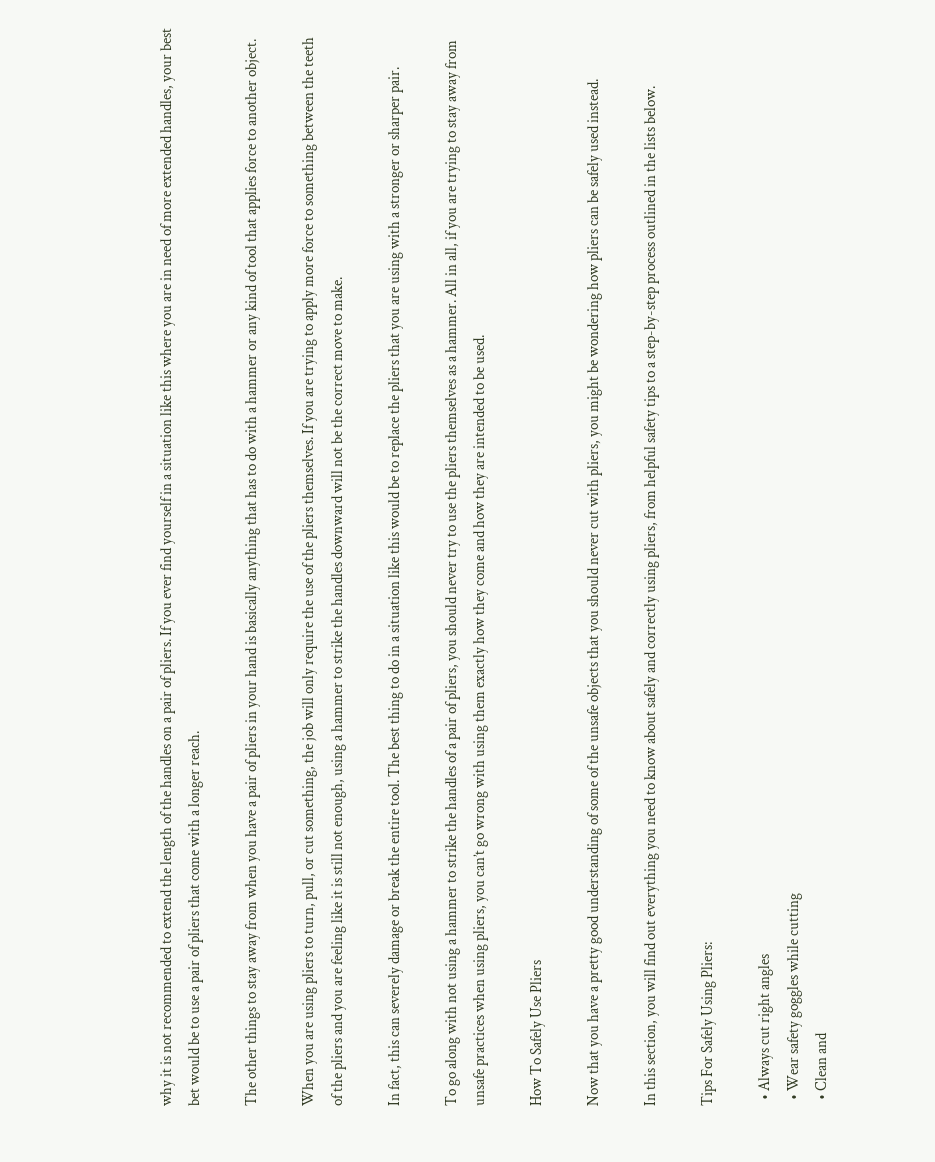why it is not recommended to extend the length of the handles on a pair of pliers. If you ever find yourself in a situation like this where you are in need of more extended handles, your best bet would be to use a pair of pliers that come with a longer reach.

The other things to stay away from when you have a pair of pliers in your hand is basically anything that has to do with a hammer or any kind of tool that applies force to another object.

When you are using pliers to turn, pull, or cut something, the job will only require the use of the pliers themselves. If you are trying to apply more force to something between the teeth of the pliers and you are feeling like it is still not enough, using a hammer to strike the handles downward will not be the correct move to make.

In fact, this can severely damage or break the entire tool. The best thing to do in a situation like this would be to replace the pliers that you are using with a stronger or sharper pair.

To go along with not using a hammer to strike the handles of a pair of pliers, you should never try to use the pliers themselves as a hammer. All in all, if you are trying to stay away from unsafe practices when using pliers, you can’t go wrong with using them exactly how they come and how they are intended to be used.

How To Safely Use Pliers

Now that you have a pretty good understanding of some of the unsafe objects that you should never cut with pliers, you might be wondering how pliers can be safely used instead.

In this section, you will find out everything you need to know about safely and correctly using pliers, from helpful safety tips to a step-by-step process outlined in the lists below.

Tips For Safely Using Pliers:

  • Always cut right angles
  • Wear safety goggles while cutting
  • Clean and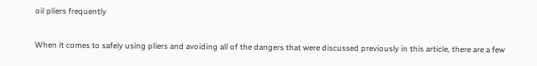oil pliers frequently

When it comes to safely using pliers and avoiding all of the dangers that were discussed previously in this article, there are a few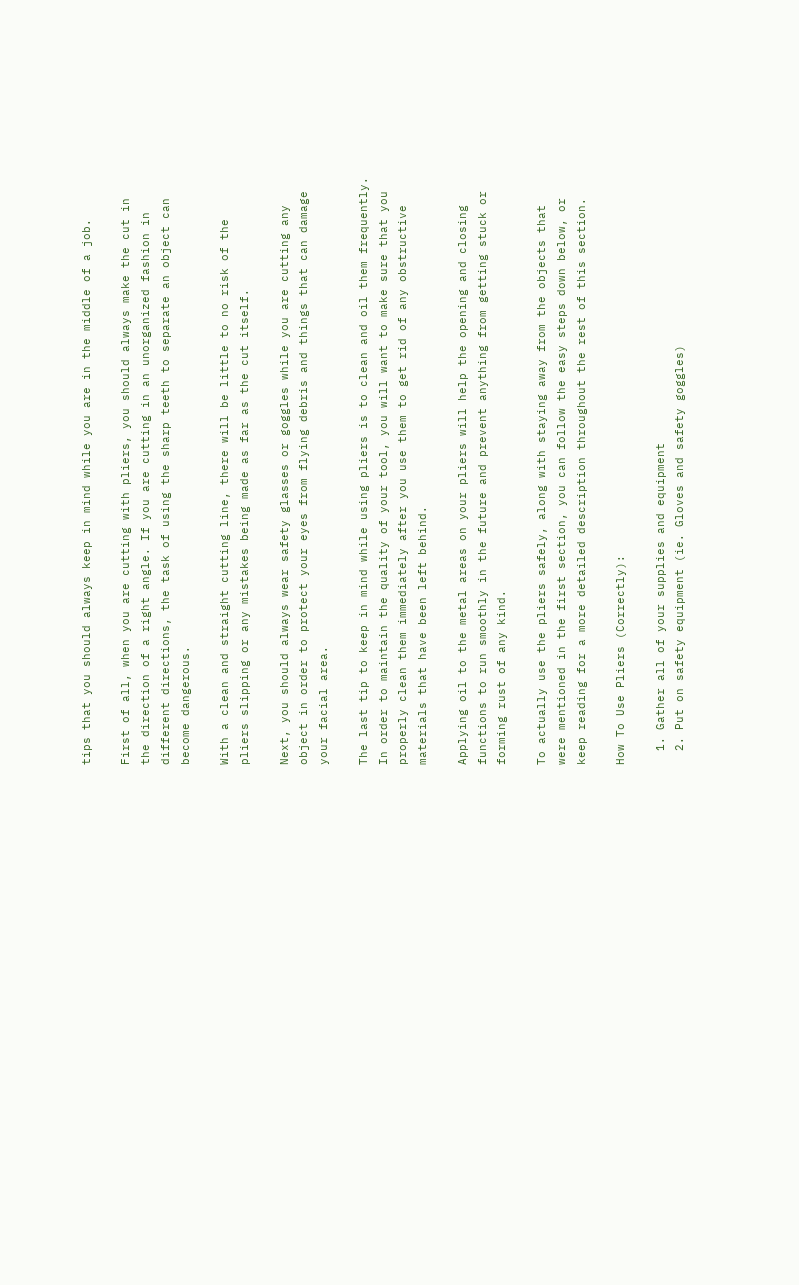tips that you should always keep in mind while you are in the middle of a job.

First of all, when you are cutting with pliers, you should always make the cut in the direction of a right angle. If you are cutting in an unorganized fashion in different directions, the task of using the sharp teeth to separate an object can become dangerous.

With a clean and straight cutting line, there will be little to no risk of the pliers slipping or any mistakes being made as far as the cut itself.

Next, you should always wear safety glasses or goggles while you are cutting any object in order to protect your eyes from flying debris and things that can damage your facial area.

The last tip to keep in mind while using pliers is to clean and oil them frequently. In order to maintain the quality of your tool, you will want to make sure that you properly clean them immediately after you use them to get rid of any obstructive materials that have been left behind.

Applying oil to the metal areas on your pliers will help the opening and closing functions to run smoothly in the future and prevent anything from getting stuck or forming rust of any kind.

To actually use the pliers safely, along with staying away from the objects that were mentioned in the first section, you can follow the easy steps down below, or keep reading for a more detailed description throughout the rest of this section.

How To Use Pliers (Correctly):

  1. Gather all of your supplies and equipment
  2. Put on safety equipment (ie. Gloves and safety goggles)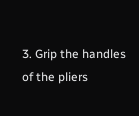3. Grip the handles of the pliers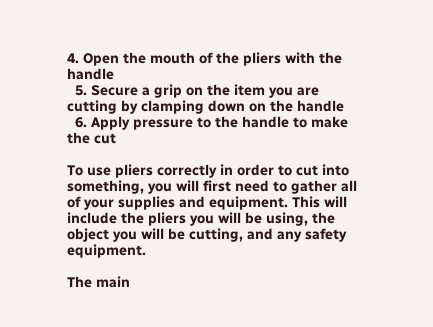4. Open the mouth of the pliers with the handle
  5. Secure a grip on the item you are cutting by clamping down on the handle
  6. Apply pressure to the handle to make the cut

To use pliers correctly in order to cut into something, you will first need to gather all of your supplies and equipment. This will include the pliers you will be using, the object you will be cutting, and any safety equipment.

The main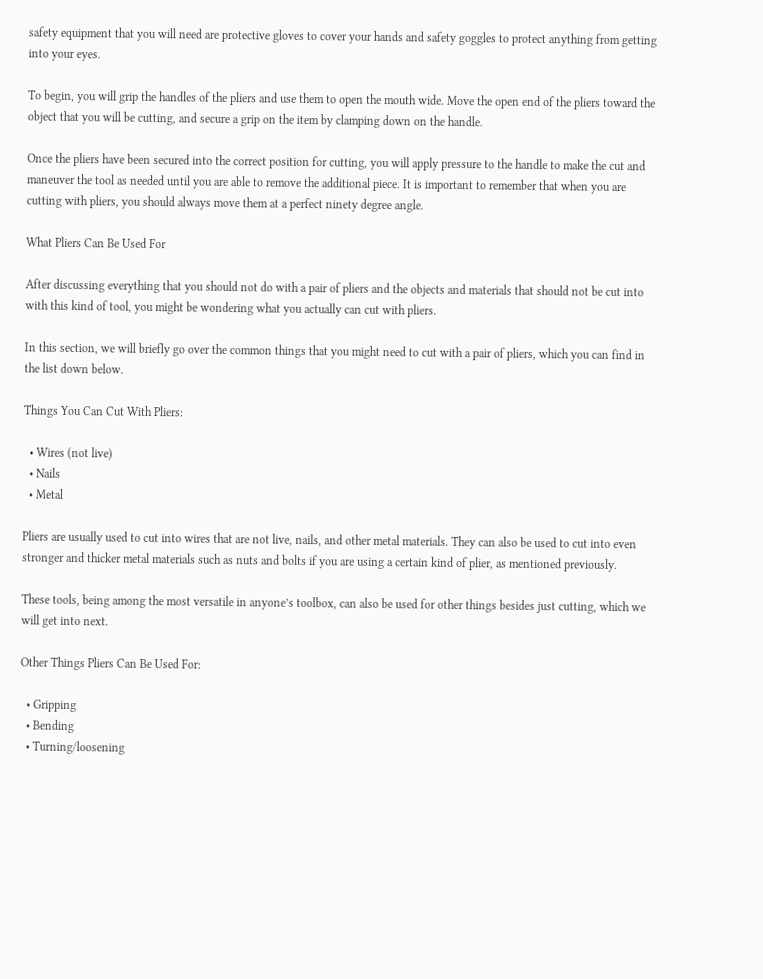safety equipment that you will need are protective gloves to cover your hands and safety goggles to protect anything from getting into your eyes.

To begin, you will grip the handles of the pliers and use them to open the mouth wide. Move the open end of the pliers toward the object that you will be cutting, and secure a grip on the item by clamping down on the handle.

Once the pliers have been secured into the correct position for cutting, you will apply pressure to the handle to make the cut and maneuver the tool as needed until you are able to remove the additional piece. It is important to remember that when you are cutting with pliers, you should always move them at a perfect ninety degree angle.

What Pliers Can Be Used For

After discussing everything that you should not do with a pair of pliers and the objects and materials that should not be cut into with this kind of tool, you might be wondering what you actually can cut with pliers.

In this section, we will briefly go over the common things that you might need to cut with a pair of pliers, which you can find in the list down below.

Things You Can Cut With Pliers:

  • Wires (not live)
  • Nails
  • Metal

Pliers are usually used to cut into wires that are not live, nails, and other metal materials. They can also be used to cut into even stronger and thicker metal materials such as nuts and bolts if you are using a certain kind of plier, as mentioned previously.

These tools, being among the most versatile in anyone’s toolbox, can also be used for other things besides just cutting, which we will get into next.

Other Things Pliers Can Be Used For:

  • Gripping
  • Bending
  • Turning/loosening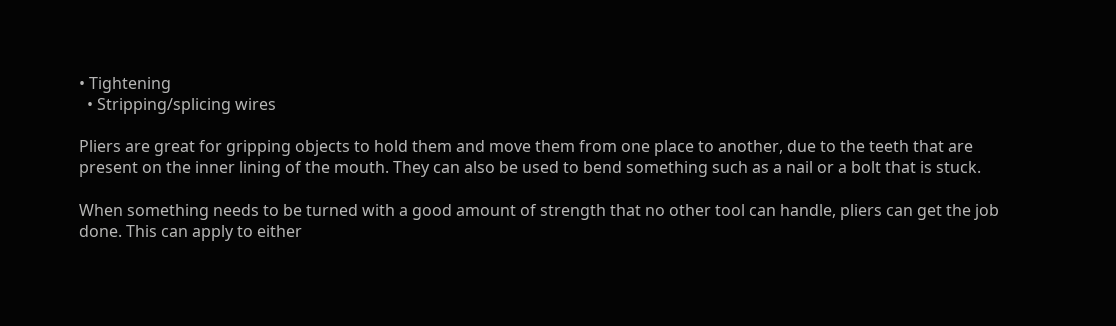• Tightening
  • Stripping/splicing wires

Pliers are great for gripping objects to hold them and move them from one place to another, due to the teeth that are present on the inner lining of the mouth. They can also be used to bend something such as a nail or a bolt that is stuck.

When something needs to be turned with a good amount of strength that no other tool can handle, pliers can get the job done. This can apply to either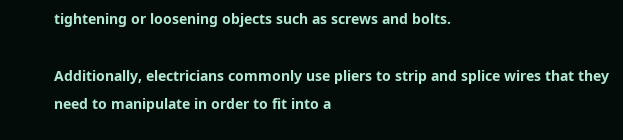tightening or loosening objects such as screws and bolts.

Additionally, electricians commonly use pliers to strip and splice wires that they need to manipulate in order to fit into a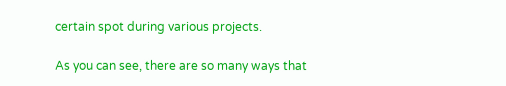certain spot during various projects.

As you can see, there are so many ways that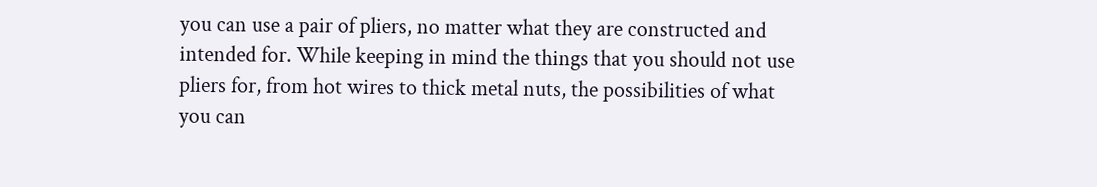you can use a pair of pliers, no matter what they are constructed and intended for. While keeping in mind the things that you should not use pliers for, from hot wires to thick metal nuts, the possibilities of what you can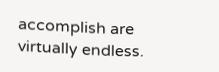accomplish are virtually endless.